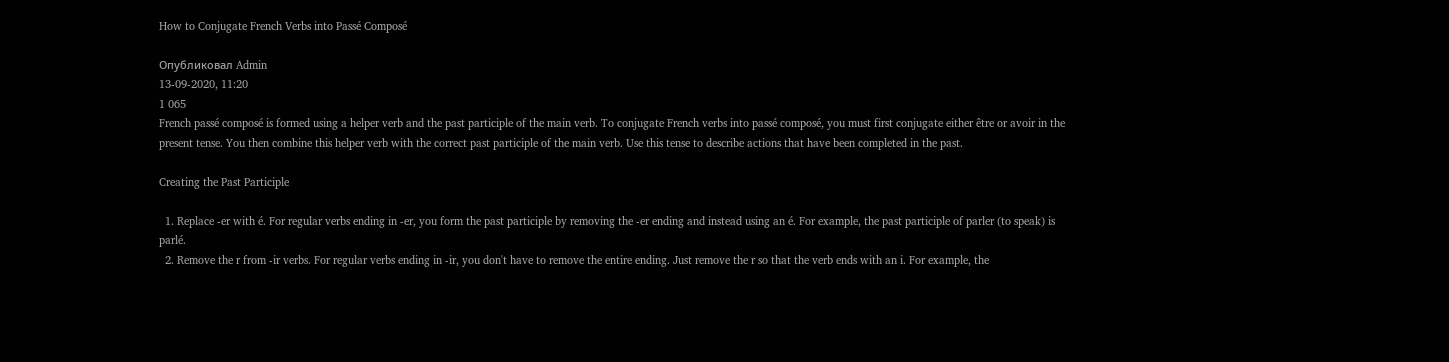How to Conjugate French Verbs into Passé Composé

Опубликовал Admin
13-09-2020, 11:20
1 065
French passé composé is formed using a helper verb and the past participle of the main verb. To conjugate French verbs into passé composé, you must first conjugate either être or avoir in the present tense. You then combine this helper verb with the correct past participle of the main verb. Use this tense to describe actions that have been completed in the past.

Creating the Past Participle

  1. Replace -er with é. For regular verbs ending in -er, you form the past participle by removing the -er ending and instead using an é. For example, the past participle of parler (to speak) is parlé.
  2. Remove the r from -ir verbs. For regular verbs ending in -ir, you don't have to remove the entire ending. Just remove the r so that the verb ends with an i. For example, the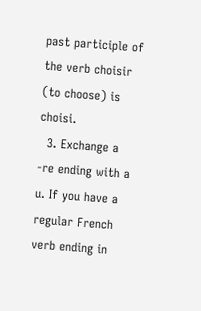past participle of the verb choisir (to choose) is choisi.
  3. Exchange a -re ending with a u. If you have a regular French verb ending in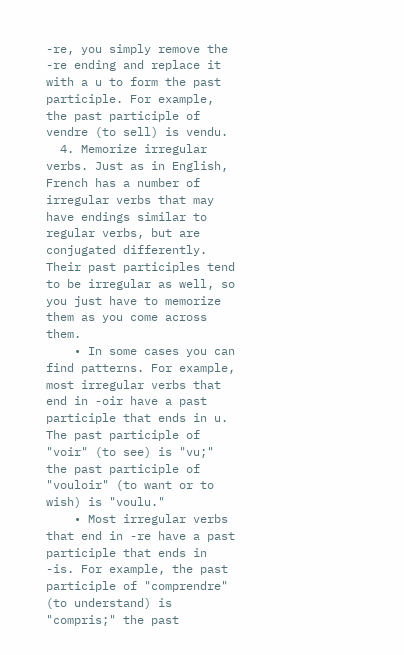-re, you simply remove the -re ending and replace it with a u to form the past participle. For example, the past participle of vendre (to sell) is vendu.
  4. Memorize irregular verbs. Just as in English, French has a number of irregular verbs that may have endings similar to regular verbs, but are conjugated differently. Their past participles tend to be irregular as well, so you just have to memorize them as you come across them.
    • In some cases you can find patterns. For example, most irregular verbs that end in -oir have a past participle that ends in u. The past participle of "voir" (to see) is "vu;" the past participle of "vouloir" (to want or to wish) is "voulu."
    • Most irregular verbs that end in -re have a past participle that ends in -is. For example, the past participle of "comprendre" (to understand) is "compris;" the past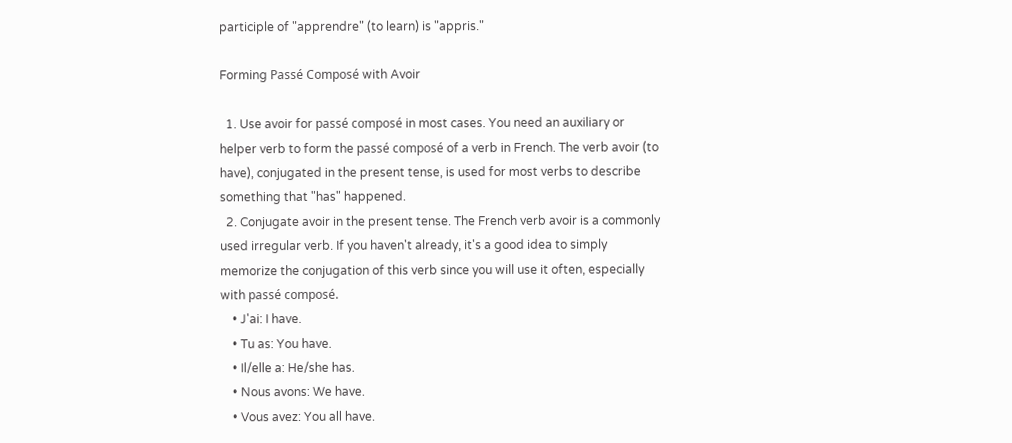participle of "apprendre" (to learn) is "appris."

Forming Passé Composé with Avoir

  1. Use avoir for passé composé in most cases. You need an auxiliary or helper verb to form the passé composé of a verb in French. The verb avoir (to have), conjugated in the present tense, is used for most verbs to describe something that "has" happened.
  2. Conjugate avoir in the present tense. The French verb avoir is a commonly used irregular verb. If you haven't already, it's a good idea to simply memorize the conjugation of this verb since you will use it often, especially with passé composé.
    • J'ai: I have.
    • Tu as: You have.
    • Il/elle a: He/she has.
    • Nous avons: We have.
    • Vous avez: You all have.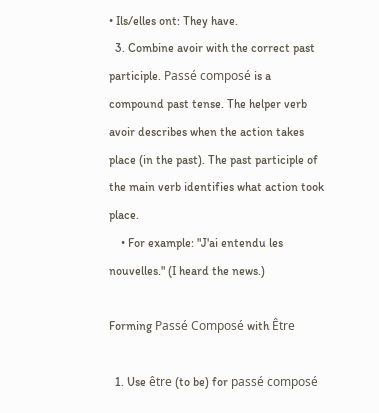• Ils/elles ont: They have.
  3. Combine avoir with the correct past participle. Passé composé is a compound past tense. The helper verb avoir describes when the action takes place (in the past). The past participle of the main verb identifies what action took place.
    • For example: "J'ai entendu les nouvelles." (I heard the news.)

Forming Passé Composé with Être

  1. Use être (to be) for passé composé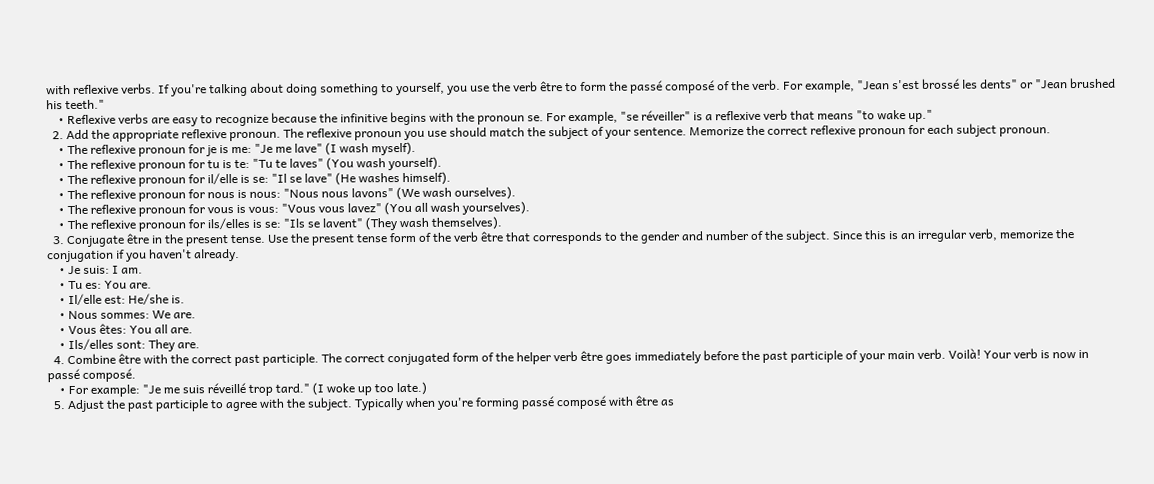with reflexive verbs. If you're talking about doing something to yourself, you use the verb être to form the passé composé of the verb. For example, "Jean s'est brossé les dents" or "Jean brushed his teeth."
    • Reflexive verbs are easy to recognize because the infinitive begins with the pronoun se. For example, "se réveiller" is a reflexive verb that means "to wake up."
  2. Add the appropriate reflexive pronoun. The reflexive pronoun you use should match the subject of your sentence. Memorize the correct reflexive pronoun for each subject pronoun.
    • The reflexive pronoun for je is me: "Je me lave" (I wash myself).
    • The reflexive pronoun for tu is te: "Tu te laves" (You wash yourself).
    • The reflexive pronoun for il/elle is se: "Il se lave" (He washes himself).
    • The reflexive pronoun for nous is nous: "Nous nous lavons" (We wash ourselves).
    • The reflexive pronoun for vous is vous: "Vous vous lavez" (You all wash yourselves).
    • The reflexive pronoun for ils/elles is se: "Ils se lavent" (They wash themselves).
  3. Conjugate être in the present tense. Use the present tense form of the verb être that corresponds to the gender and number of the subject. Since this is an irregular verb, memorize the conjugation if you haven't already.
    • Je suis: I am.
    • Tu es: You are.
    • Il/elle est: He/she is.
    • Nous sommes: We are.
    • Vous êtes: You all are.
    • Ils/elles sont: They are.
  4. Combine être with the correct past participle. The correct conjugated form of the helper verb être goes immediately before the past participle of your main verb. Voilà! Your verb is now in passé composé.
    • For example: "Je me suis réveillé trop tard." (I woke up too late.)
  5. Adjust the past participle to agree with the subject. Typically when you're forming passé composé with être as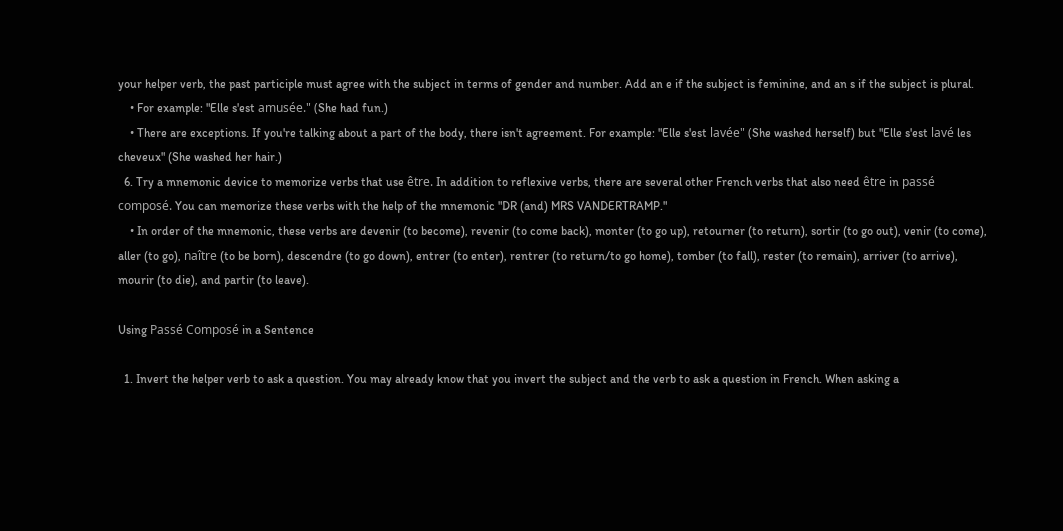your helper verb, the past participle must agree with the subject in terms of gender and number. Add an e if the subject is feminine, and an s if the subject is plural.
    • For example: "Elle s'est amusée." (She had fun.)
    • There are exceptions. If you're talking about a part of the body, there isn't agreement. For example: "Elle s'est lavée" (She washed herself) but "Elle s'est lavé les cheveux" (She washed her hair.)
  6. Try a mnemonic device to memorize verbs that use être. In addition to reflexive verbs, there are several other French verbs that also need être in passé composé. You can memorize these verbs with the help of the mnemonic "DR (and) MRS VANDERTRAMP."
    • In order of the mnemonic, these verbs are devenir (to become), revenir (to come back), monter (to go up), retourner (to return), sortir (to go out), venir (to come), aller (to go), naître (to be born), descendre (to go down), entrer (to enter), rentrer (to return/to go home), tomber (to fall), rester (to remain), arriver (to arrive), mourir (to die), and partir (to leave).

Using Passé Composé in a Sentence

  1. Invert the helper verb to ask a question. You may already know that you invert the subject and the verb to ask a question in French. When asking a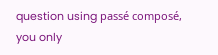question using passé composé, you only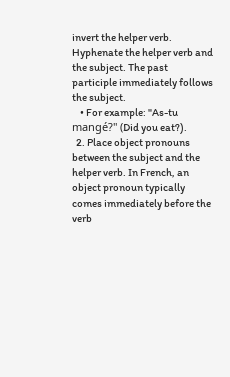invert the helper verb. Hyphenate the helper verb and the subject. The past participle immediately follows the subject.
    • For example: "As-tu mangé?" (Did you eat?).
  2. Place object pronouns between the subject and the helper verb. In French, an object pronoun typically comes immediately before the verb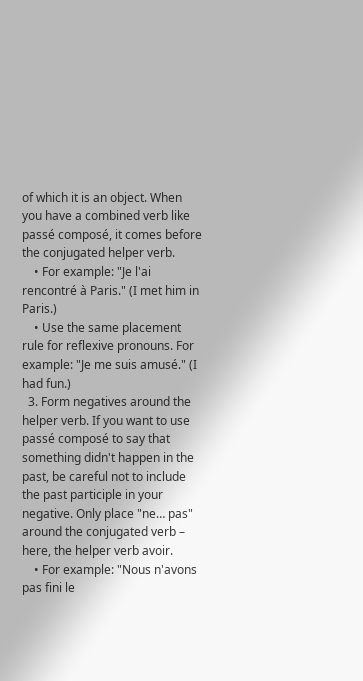of which it is an object. When you have a combined verb like passé composé, it comes before the conjugated helper verb.
    • For example: "Je l'ai rencontré à Paris." (I met him in Paris.)
    • Use the same placement rule for reflexive pronouns. For example: "Je me suis amusé." (I had fun.)
  3. Form negatives around the helper verb. If you want to use passé composé to say that something didn't happen in the past, be careful not to include the past participle in your negative. Only place "ne… pas" around the conjugated verb – here, the helper verb avoir.
    • For example: "Nous n'avons pas fini le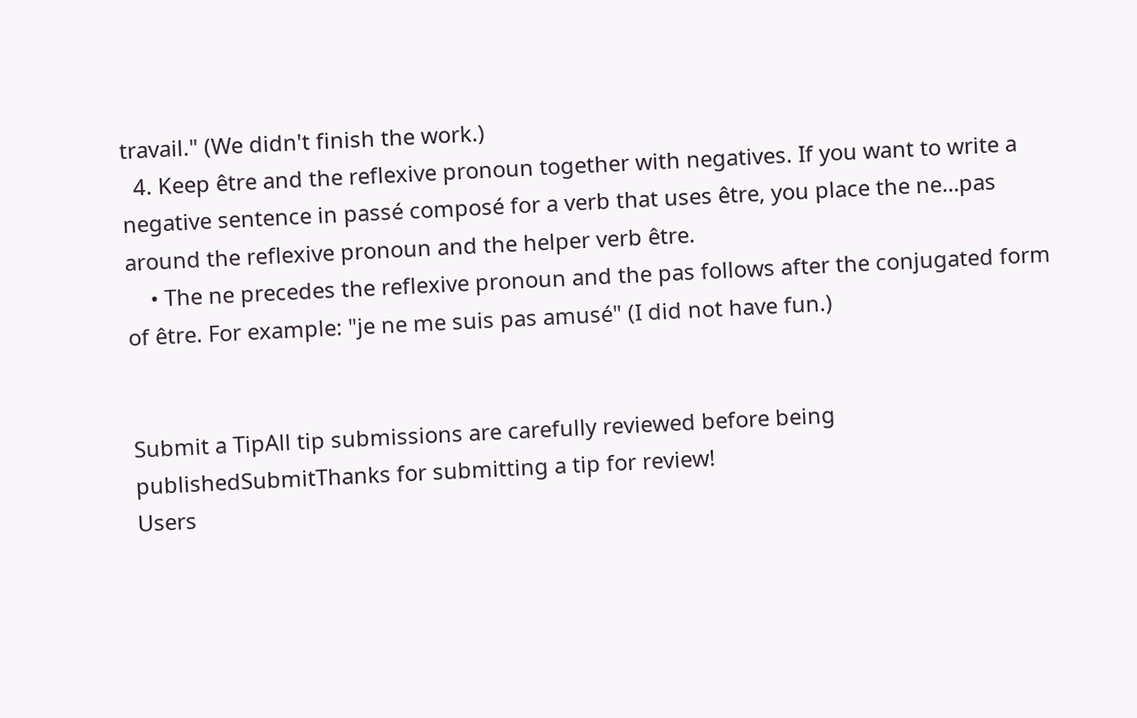travail." (We didn't finish the work.)
  4. Keep être and the reflexive pronoun together with negatives. If you want to write a negative sentence in passé composé for a verb that uses être, you place the ne…pas around the reflexive pronoun and the helper verb être.
    • The ne precedes the reflexive pronoun and the pas follows after the conjugated form of être. For example: "je ne me suis pas amusé" (I did not have fun.)


Submit a TipAll tip submissions are carefully reviewed before being publishedSubmitThanks for submitting a tip for review!
Users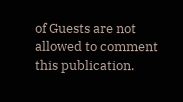of Guests are not allowed to comment this publication.